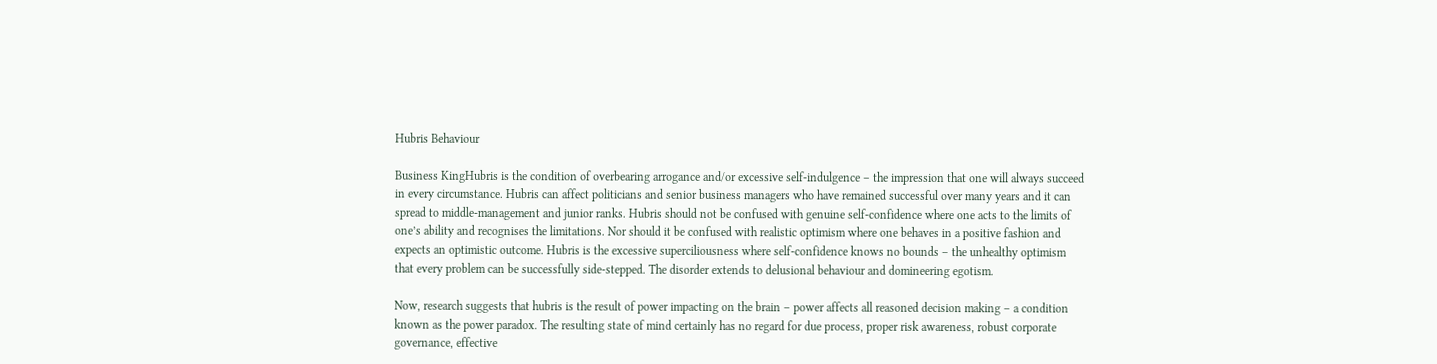Hubris Behaviour

Business KingHubris is the condition of overbearing arrogance and/or excessive self-indulgence – the impression that one will always succeed in every circumstance. Hubris can affect politicians and senior business managers who have remained successful over many years and it can spread to middle-management and junior ranks. Hubris should not be confused with genuine self-confidence where one acts to the limits of one’s ability and recognises the limitations. Nor should it be confused with realistic optimism where one behaves in a positive fashion and expects an optimistic outcome. Hubris is the excessive superciliousness where self-confidence knows no bounds – the unhealthy optimism that every problem can be successfully side-stepped. The disorder extends to delusional behaviour and domineering egotism.

Now, research suggests that hubris is the result of power impacting on the brain – power affects all reasoned decision making – a condition known as the power paradox. The resulting state of mind certainly has no regard for due process, proper risk awareness, robust corporate governance, effective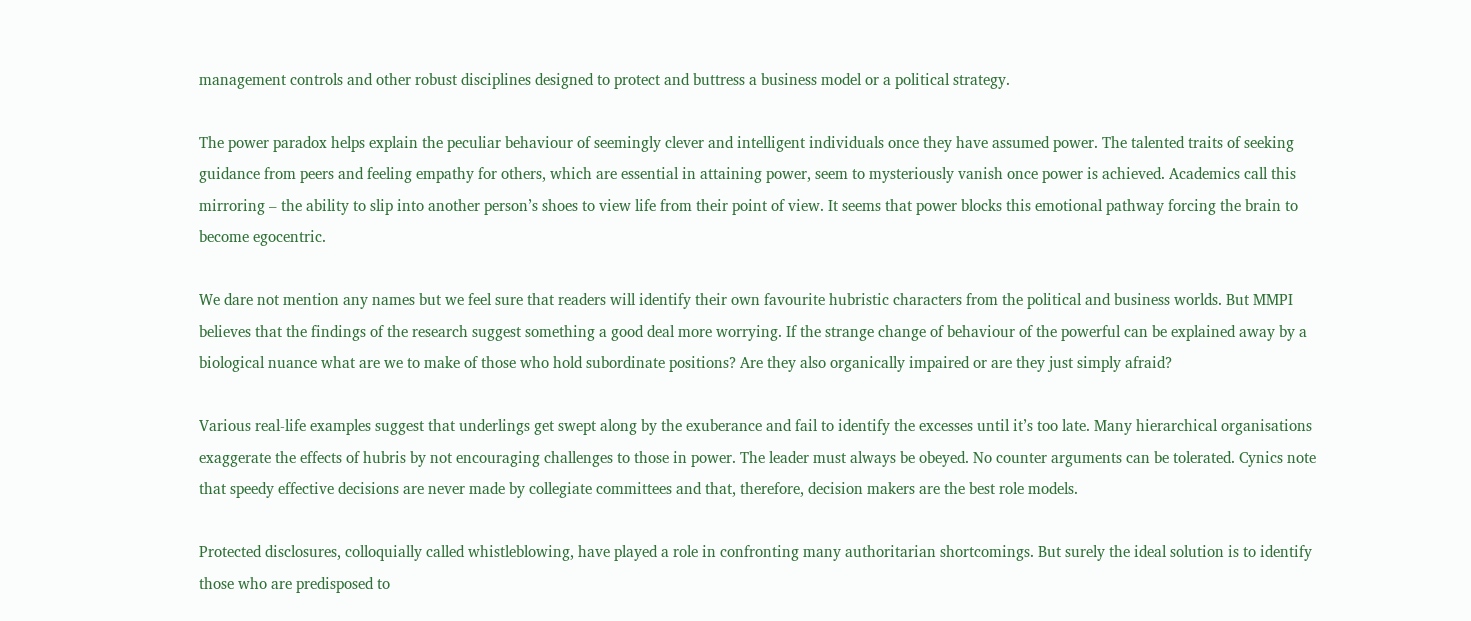management controls and other robust disciplines designed to protect and buttress a business model or a political strategy.

The power paradox helps explain the peculiar behaviour of seemingly clever and intelligent individuals once they have assumed power. The talented traits of seeking guidance from peers and feeling empathy for others, which are essential in attaining power, seem to mysteriously vanish once power is achieved. Academics call this mirroring – the ability to slip into another person’s shoes to view life from their point of view. It seems that power blocks this emotional pathway forcing the brain to become egocentric.

We dare not mention any names but we feel sure that readers will identify their own favourite hubristic characters from the political and business worlds. But MMPI believes that the findings of the research suggest something a good deal more worrying. If the strange change of behaviour of the powerful can be explained away by a biological nuance what are we to make of those who hold subordinate positions? Are they also organically impaired or are they just simply afraid?

Various real-life examples suggest that underlings get swept along by the exuberance and fail to identify the excesses until it’s too late. Many hierarchical organisations exaggerate the effects of hubris by not encouraging challenges to those in power. The leader must always be obeyed. No counter arguments can be tolerated. Cynics note that speedy effective decisions are never made by collegiate committees and that, therefore, decision makers are the best role models.

Protected disclosures, colloquially called whistleblowing, have played a role in confronting many authoritarian shortcomings. But surely the ideal solution is to identify those who are predisposed to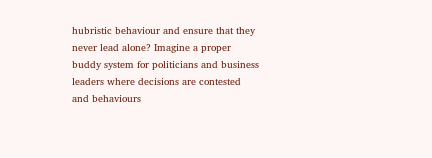hubristic behaviour and ensure that they never lead alone? Imagine a proper buddy system for politicians and business leaders where decisions are contested and behaviours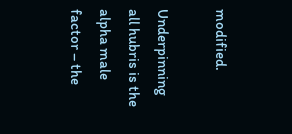modified.

Underpinning all hubris is the alpha male factor – the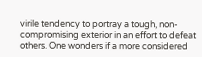virile tendency to portray a tough, non-compromising exterior in an effort to defeat others. One wonders if a more considered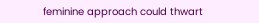feminine approach could thwart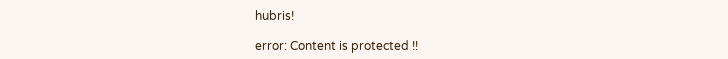hubris!

error: Content is protected !!